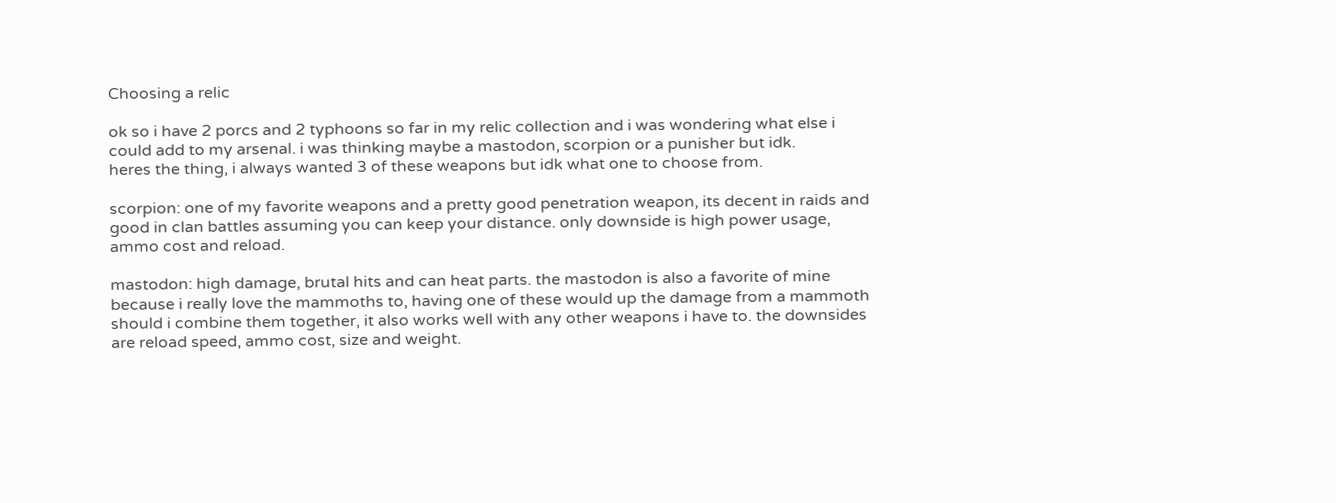Choosing a relic

ok so i have 2 porcs and 2 typhoons so far in my relic collection and i was wondering what else i could add to my arsenal. i was thinking maybe a mastodon, scorpion or a punisher but idk.
heres the thing, i always wanted 3 of these weapons but idk what one to choose from.

scorpion: one of my favorite weapons and a pretty good penetration weapon, its decent in raids and good in clan battles assuming you can keep your distance. only downside is high power usage, ammo cost and reload.

mastodon: high damage, brutal hits and can heat parts. the mastodon is also a favorite of mine because i really love the mammoths to, having one of these would up the damage from a mammoth should i combine them together, it also works well with any other weapons i have to. the downsides are reload speed, ammo cost, size and weight.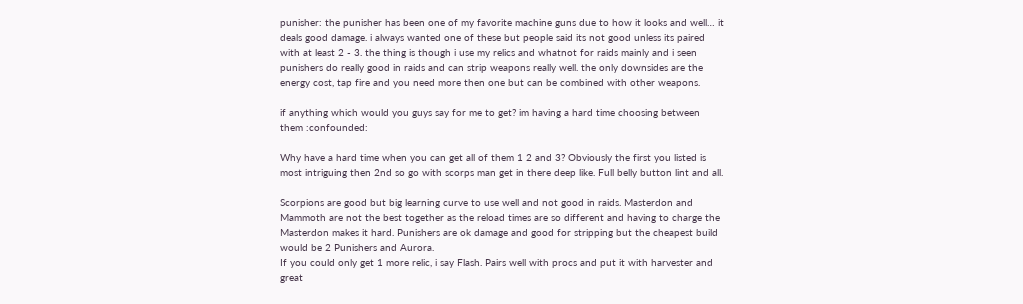punisher: the punisher has been one of my favorite machine guns due to how it looks and well… it deals good damage. i always wanted one of these but people said its not good unless its paired with at least 2 - 3. the thing is though i use my relics and whatnot for raids mainly and i seen punishers do really good in raids and can strip weapons really well. the only downsides are the energy cost, tap fire and you need more then one but can be combined with other weapons.

if anything which would you guys say for me to get? im having a hard time choosing between them :confounded:

Why have a hard time when you can get all of them 1 2 and 3? Obviously the first you listed is most intriguing then 2nd so go with scorps man get in there deep like. Full belly button lint and all.

Scorpions are good but big learning curve to use well and not good in raids. Masterdon and Mammoth are not the best together as the reload times are so different and having to charge the Masterdon makes it hard. Punishers are ok damage and good for stripping but the cheapest build would be 2 Punishers and Aurora.
If you could only get 1 more relic, i say Flash. Pairs well with procs and put it with harvester and great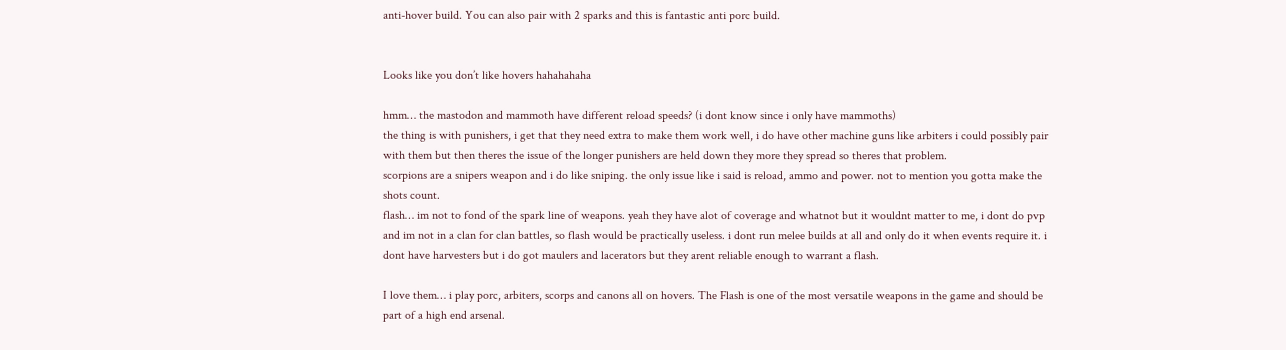anti-hover build. You can also pair with 2 sparks and this is fantastic anti porc build.


Looks like you don’t like hovers hahahahaha

hmm… the mastodon and mammoth have different reload speeds? (i dont know since i only have mammoths)
the thing is with punishers, i get that they need extra to make them work well, i do have other machine guns like arbiters i could possibly pair with them but then theres the issue of the longer punishers are held down they more they spread so theres that problem.
scorpions are a snipers weapon and i do like sniping. the only issue like i said is reload, ammo and power. not to mention you gotta make the shots count.
flash… im not to fond of the spark line of weapons. yeah they have alot of coverage and whatnot but it wouldnt matter to me, i dont do pvp and im not in a clan for clan battles, so flash would be practically useless. i dont run melee builds at all and only do it when events require it. i dont have harvesters but i do got maulers and lacerators but they arent reliable enough to warrant a flash.

I love them… i play porc, arbiters, scorps and canons all on hovers. The Flash is one of the most versatile weapons in the game and should be part of a high end arsenal.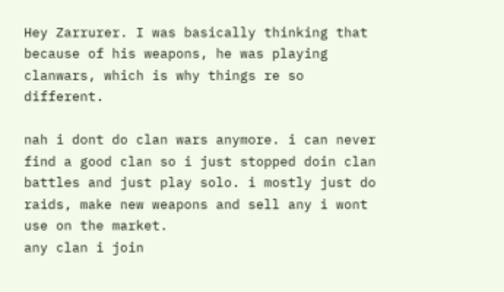Hey Zarrurer. I was basically thinking that because of his weapons, he was playing clanwars, which is why things re so different.

nah i dont do clan wars anymore. i can never find a good clan so i just stopped doin clan battles and just play solo. i mostly just do raids, make new weapons and sell any i wont use on the market.
any clan i join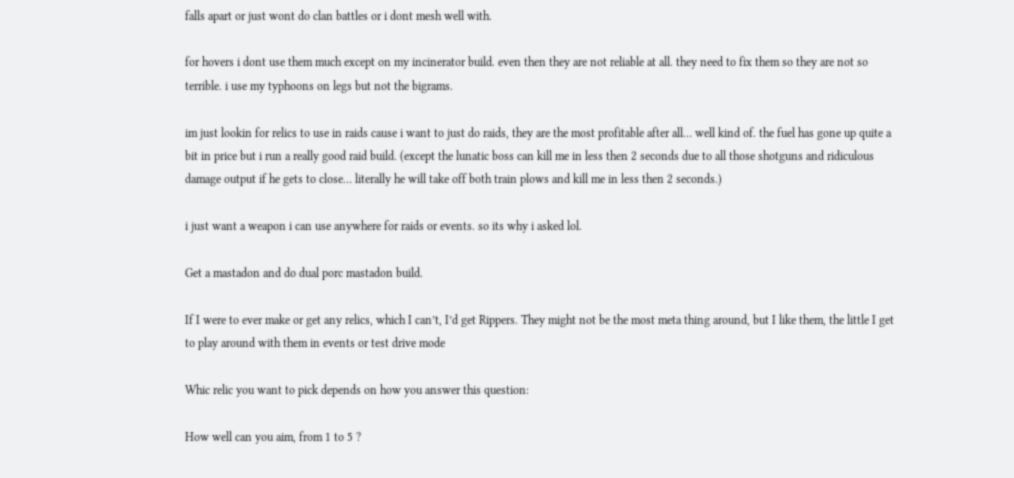falls apart or just wont do clan battles or i dont mesh well with.

for hovers i dont use them much except on my incinerator build. even then they are not reliable at all. they need to fix them so they are not so terrible. i use my typhoons on legs but not the bigrams.

im just lookin for relics to use in raids cause i want to just do raids, they are the most profitable after all… well kind of. the fuel has gone up quite a bit in price but i run a really good raid build. (except the lunatic boss can kill me in less then 2 seconds due to all those shotguns and ridiculous damage output if he gets to close… literally he will take off both train plows and kill me in less then 2 seconds.)

i just want a weapon i can use anywhere for raids or events. so its why i asked lol.

Get a mastadon and do dual porc mastadon build.

If I were to ever make or get any relics, which I can’t, I’d get Rippers. They might not be the most meta thing around, but I like them, the little I get to play around with them in events or test drive mode

Whic relic you want to pick depends on how you answer this question:

How well can you aim, from 1 to 5 ?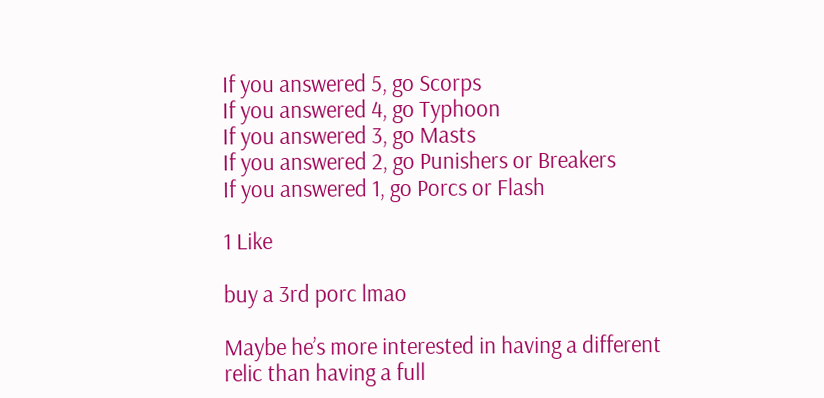If you answered 5, go Scorps
If you answered 4, go Typhoon
If you answered 3, go Masts
If you answered 2, go Punishers or Breakers
If you answered 1, go Porcs or Flash

1 Like

buy a 3rd porc lmao

Maybe he’s more interested in having a different relic than having a full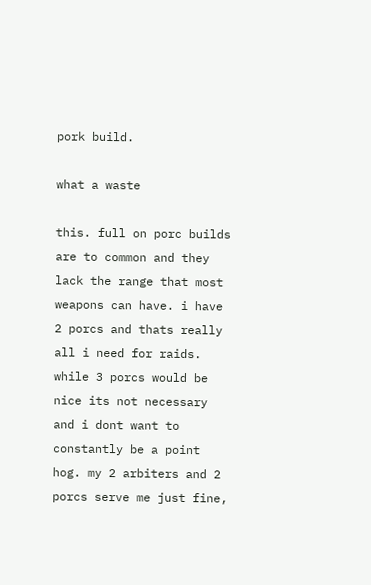pork build.

what a waste

this. full on porc builds are to common and they lack the range that most weapons can have. i have 2 porcs and thats really all i need for raids. while 3 porcs would be nice its not necessary and i dont want to constantly be a point hog. my 2 arbiters and 2 porcs serve me just fine,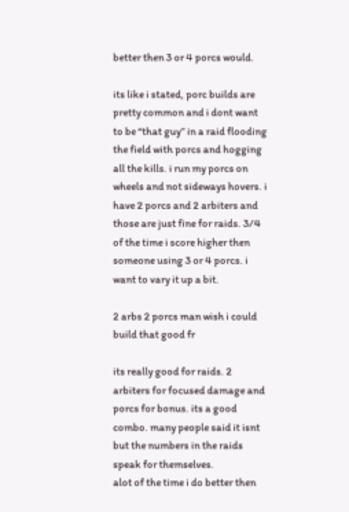better then 3 or 4 porcs would.

its like i stated, porc builds are pretty common and i dont want to be “that guy” in a raid flooding the field with porcs and hogging all the kills. i run my porcs on wheels and not sideways hovers. i have 2 porcs and 2 arbiters and those are just fine for raids. 3/4 of the time i score higher then someone using 3 or 4 porcs. i want to vary it up a bit.

2 arbs 2 porcs man wish i could build that good fr

its really good for raids. 2 arbiters for focused damage and porcs for bonus. its a good combo. many people said it isnt but the numbers in the raids speak for themselves.
alot of the time i do better then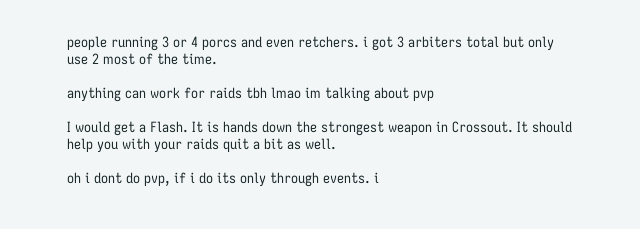people running 3 or 4 porcs and even retchers. i got 3 arbiters total but only use 2 most of the time.

anything can work for raids tbh lmao im talking about pvp

I would get a Flash. It is hands down the strongest weapon in Crossout. It should help you with your raids quit a bit as well.

oh i dont do pvp, if i do its only through events. i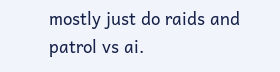mostly just do raids and patrol vs ai.